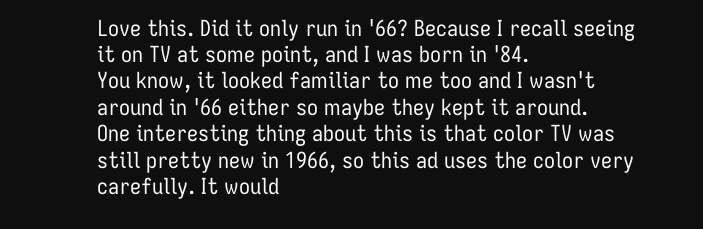Love this. Did it only run in '66? Because I recall seeing it on TV at some point, and I was born in '84.
You know, it looked familiar to me too and I wasn't around in '66 either so maybe they kept it around.
One interesting thing about this is that color TV was still pretty new in 1966, so this ad uses the color very carefully. It would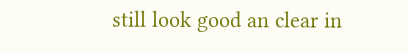still look good an clear in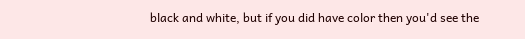black and white, but if you did have color then you'd see the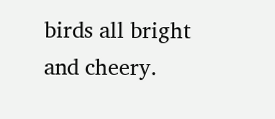birds all bright and cheery.